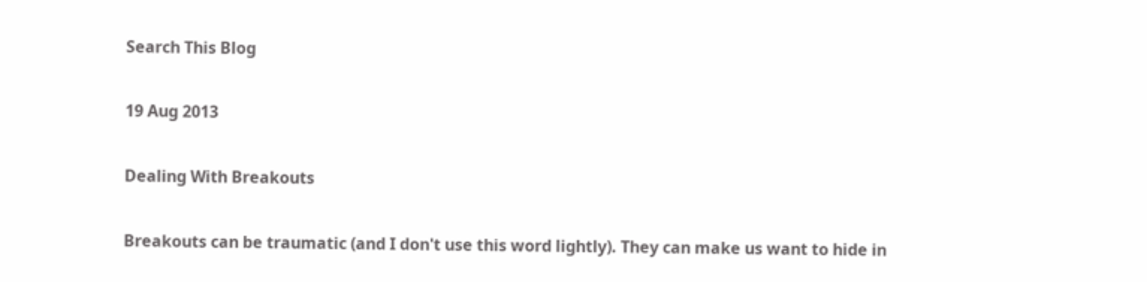Search This Blog

19 Aug 2013

Dealing With Breakouts

Breakouts can be traumatic (and I don't use this word lightly). They can make us want to hide in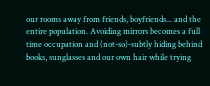our rooms away from friends, boyfriends... and the entire population. Avoiding mirrors becomes a full time occupation and (not-so)-subtly hiding behind books, sunglasses and our own hair while trying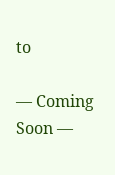to

— Coming Soon —